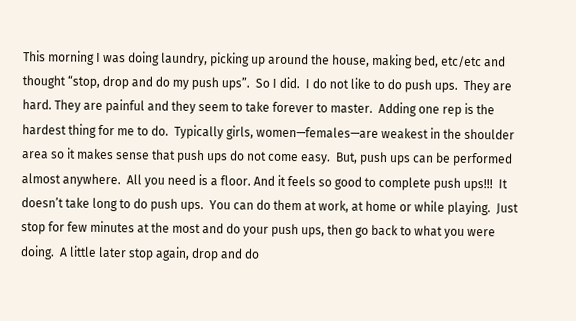This morning I was doing laundry, picking up around the house, making bed, etc/etc and thought “stop, drop and do my push ups”.  So I did.  I do not like to do push ups.  They are hard. They are painful and they seem to take forever to master.  Adding one rep is the hardest thing for me to do.  Typically girls, women—females—are weakest in the shoulder area so it makes sense that push ups do not come easy.  But, push ups can be performed almost anywhere.  All you need is a floor. And it feels so good to complete push ups!!!  It doesn’t take long to do push ups.  You can do them at work, at home or while playing.  Just stop for few minutes at the most and do your push ups, then go back to what you were doing.  A little later stop again, drop and do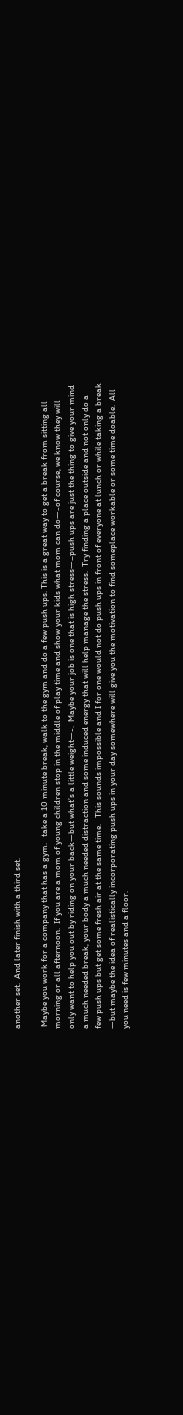another set.  And later finish with a third set.

 Maybe you work for a company that has a gym.   take a 10 minute break, walk to the gym and do a few push ups. This is a great way to get a break from sitting all morning or all afternoon.  If you are a mom of young children stop in the middle of play time and show your kids what mom can do—-of course, we know they will only want to help you out by riding on your back—but what’s a little weight—-.  Maybe your job is one that is high stress—–push ups are just the thing to give your mind a much needed break, your body a much needed distraction and some induced energy that will help manage the stress.  Try finding a place outside and not only do a few push ups but get some fresh air at the same time.   This sounds impossible and I for one would not do push ups in front of everyone at lunch or while taking a break —but maybe the idea of realistically incorporating push ups in your day somewhere will give you the motivation to find someplace workable or some time doable.  All you need is few minutes and a floor.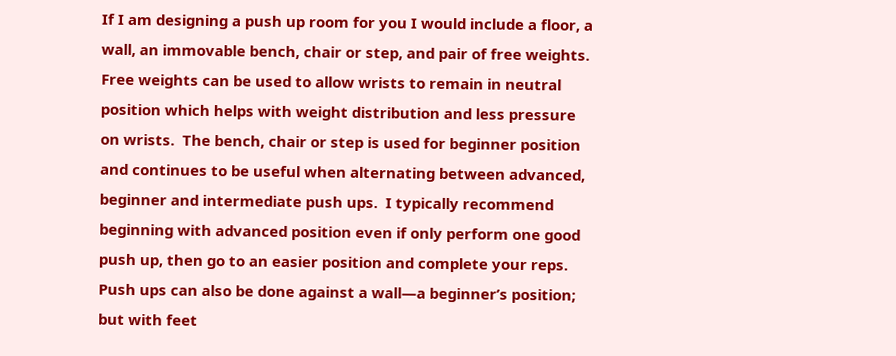If I am designing a push up room for you I would include a floor, a wall, an immovable bench, chair or step, and pair of free weights.  Free weights can be used to allow wrists to remain in neutral position which helps with weight distribution and less pressure on wrists.  The bench, chair or step is used for beginner position and continues to be useful when alternating between advanced, beginner and intermediate push ups.  I typically recommend beginning with advanced position even if only perform one good push up, then go to an easier position and complete your reps.  Push ups can also be done against a wall—a beginner’s position; but with feet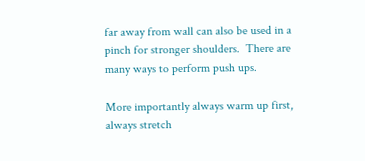far away from wall can also be used in a pinch for stronger shoulders.  There are many ways to perform push ups.

More importantly always warm up first, always stretch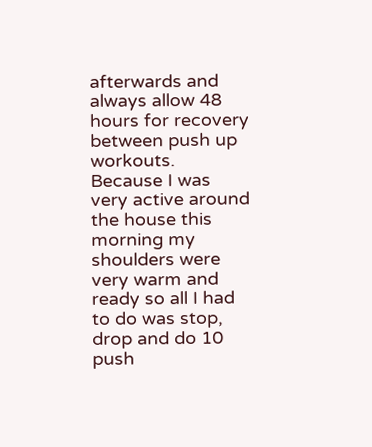afterwards and always allow 48 hours for recovery between push up workouts.   Because I was very active around the house this morning my shoulders were very warm and ready so all I had to do was stop, drop and do 10 push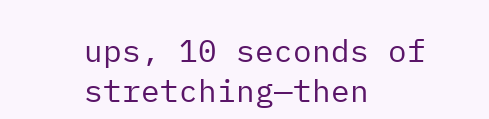ups, 10 seconds of stretching—then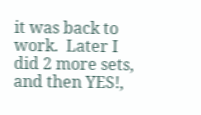it was back to work.  Later I did 2 more sets, and then YES!,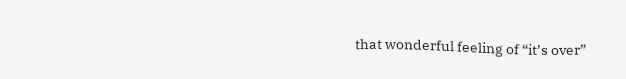that wonderful feeling of “it’s over”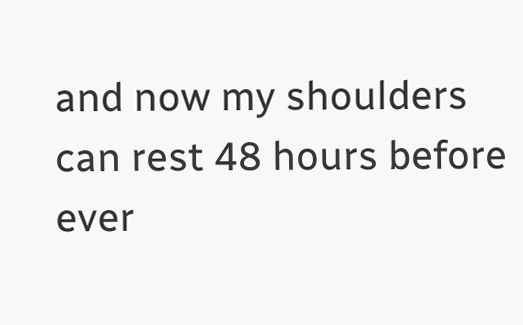and now my shoulders can rest 48 hours before ever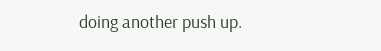doing another push up.